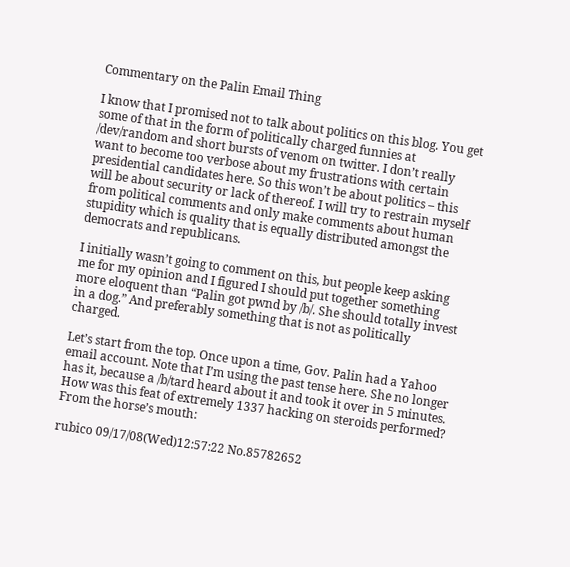Commentary on the Palin Email Thing

I know that I promised not to talk about politics on this blog. You get some of that in the form of politically charged funnies at /dev/random and short bursts of venom on twitter. I don’t really want to become too verbose about my frustrations with certain presidential candidates here. So this won’t be about politics – this will be about security or lack of thereof. I will try to restrain myself from political comments and only make comments about human stupidity which is quality that is equally distributed amongst the democrats and republicans.

I initially wasn’t going to comment on this, but people keep asking me for my opinion and I figured I should put together something more eloquent than “Palin got pwnd by /b/. She should totally invest in a dog.” And preferably something that is not as politically charged.

Let’s start from the top. Once upon a time, Gov. Palin had a Yahoo email account. Note that I’m using the past tense here. She no longer has it, because a /b/tard heard about it and took it over in 5 minutes. How was this feat of extremely 1337 hacking on steroids performed? From the horse’s mouth:

rubico 09/17/08(Wed)12:57:22 No.85782652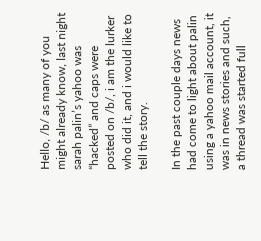Hello, /b/ as many of you might already know, last night sarah palin’s yahoo was “hacked” and caps were posted on /b/, i am the lurker who did it, and i would like to tell the story.

In the past couple days news had come to light about palin using a yahoo mail account, it was in news stories and such, a thread was started full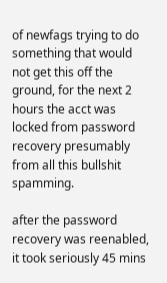of newfags trying to do something that would not get this off the ground, for the next 2 hours the acct was locked from password recovery presumably from all this bullshit spamming.

after the password recovery was reenabled, it took seriously 45 mins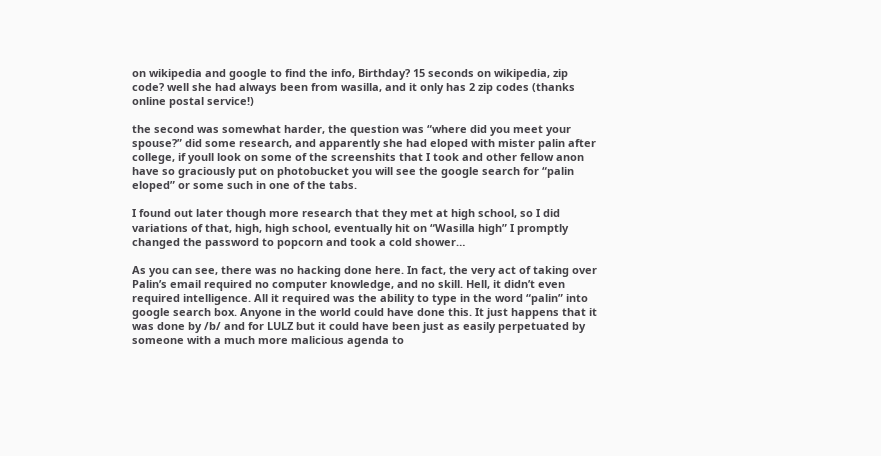on wikipedia and google to find the info, Birthday? 15 seconds on wikipedia, zip code? well she had always been from wasilla, and it only has 2 zip codes (thanks online postal service!)

the second was somewhat harder, the question was “where did you meet your spouse?” did some research, and apparently she had eloped with mister palin after college, if youll look on some of the screenshits that I took and other fellow anon have so graciously put on photobucket you will see the google search for “palin eloped” or some such in one of the tabs.

I found out later though more research that they met at high school, so I did variations of that, high, high school, eventually hit on “Wasilla high” I promptly changed the password to popcorn and took a cold shower…

As you can see, there was no hacking done here. In fact, the very act of taking over Palin’s email required no computer knowledge, and no skill. Hell, it didn’t even required intelligence. All it required was the ability to type in the word “palin” into google search box. Anyone in the world could have done this. It just happens that it was done by /b/ and for LULZ but it could have been just as easily perpetuated by someone with a much more malicious agenda to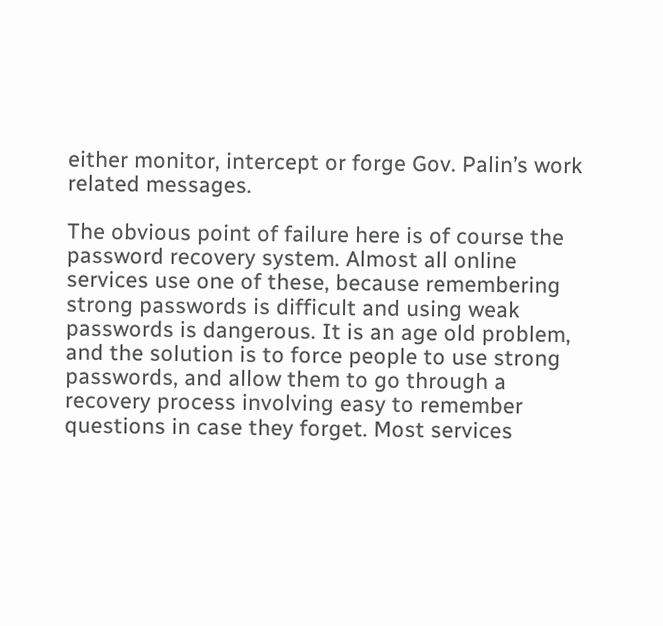either monitor, intercept or forge Gov. Palin’s work related messages.

The obvious point of failure here is of course the password recovery system. Almost all online services use one of these, because remembering strong passwords is difficult and using weak passwords is dangerous. It is an age old problem, and the solution is to force people to use strong passwords, and allow them to go through a recovery process involving easy to remember questions in case they forget. Most services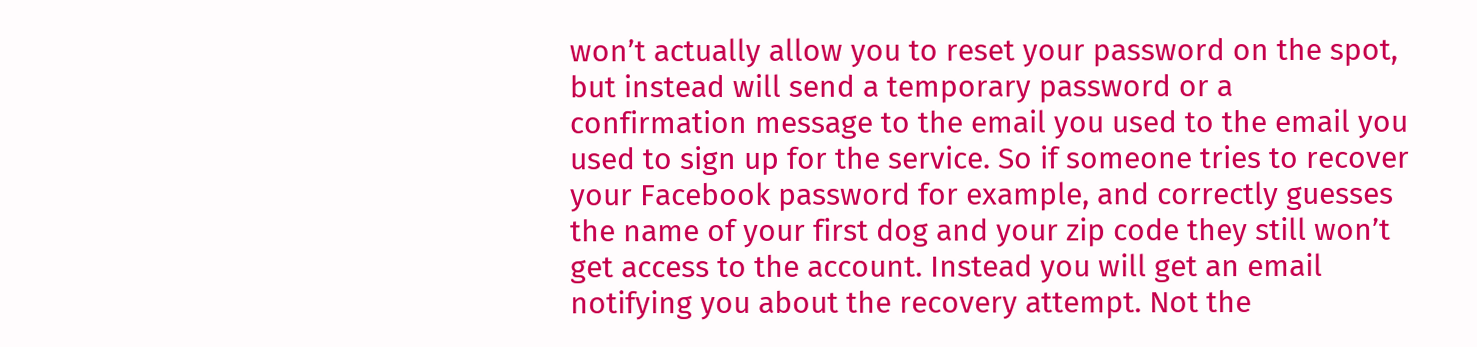won’t actually allow you to reset your password on the spot, but instead will send a temporary password or a confirmation message to the email you used to the email you used to sign up for the service. So if someone tries to recover your Facebook password for example, and correctly guesses the name of your first dog and your zip code they still won’t get access to the account. Instead you will get an email notifying you about the recovery attempt. Not the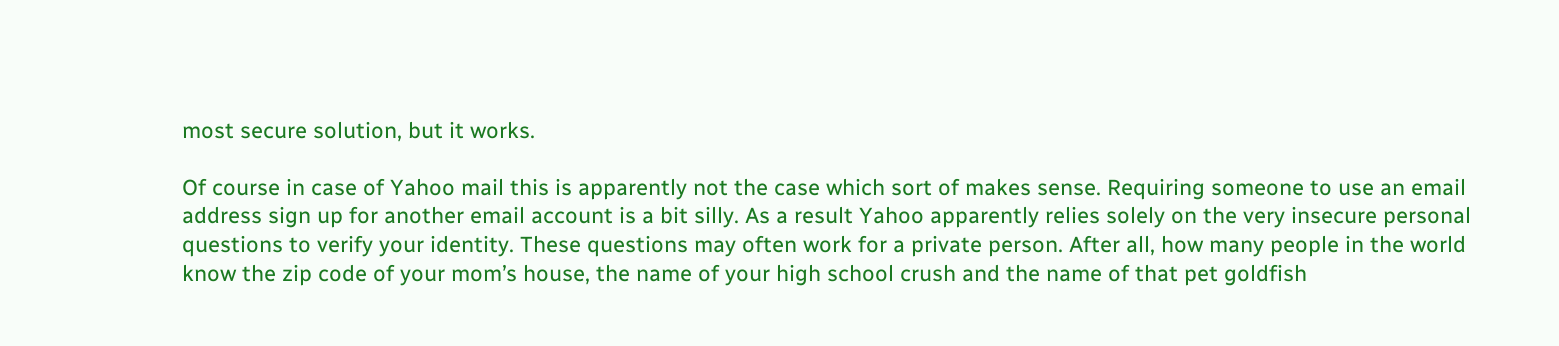most secure solution, but it works.

Of course in case of Yahoo mail this is apparently not the case which sort of makes sense. Requiring someone to use an email address sign up for another email account is a bit silly. As a result Yahoo apparently relies solely on the very insecure personal questions to verify your identity. These questions may often work for a private person. After all, how many people in the world know the zip code of your mom’s house, the name of your high school crush and the name of that pet goldfish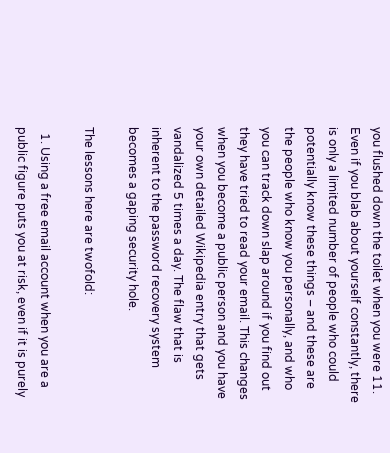you flushed down the toilet when you were 11. Even if you blab about yourself constantly, there is only a limited number of people who could potentially know these things – and these are the people who know you personally, and who you can track down slap around if you find out they have tried to read your email. This changes when you become a public person and you have your own detailed Wikipedia entry that gets vandalized 5 times a day. The flaw that is inherent to the password recovery system becomes a gaping security hole.

The lessons here are twofold:

  1. Using a free email account when you are a public figure puts you at risk, even if it is purely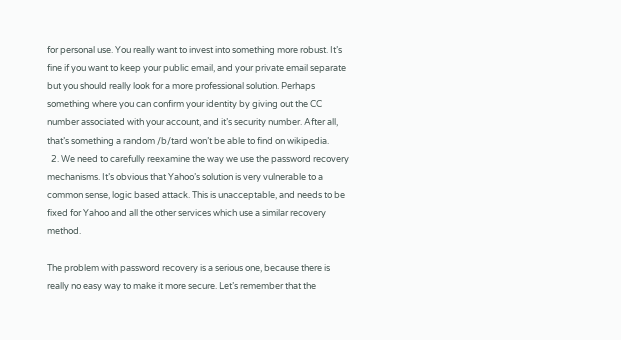for personal use. You really want to invest into something more robust. It’s fine if you want to keep your public email, and your private email separate but you should really look for a more professional solution. Perhaps something where you can confirm your identity by giving out the CC number associated with your account, and it’s security number. After all, that’s something a random /b/tard won’t be able to find on wikipedia.
  2. We need to carefully reexamine the way we use the password recovery mechanisms. It’s obvious that Yahoo’s solution is very vulnerable to a common sense, logic based attack. This is unacceptable, and needs to be fixed for Yahoo and all the other services which use a similar recovery method.

The problem with password recovery is a serious one, because there is really no easy way to make it more secure. Let’s remember that the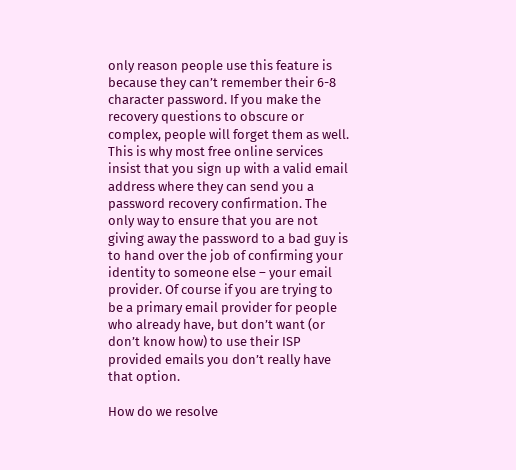only reason people use this feature is because they can’t remember their 6-8 character password. If you make the recovery questions to obscure or complex, people will forget them as well. This is why most free online services insist that you sign up with a valid email address where they can send you a password recovery confirmation. The only way to ensure that you are not giving away the password to a bad guy is to hand over the job of confirming your identity to someone else – your email provider. Of course if you are trying to be a primary email provider for people who already have, but don’t want (or don’t know how) to use their ISP provided emails you don’t really have that option.

How do we resolve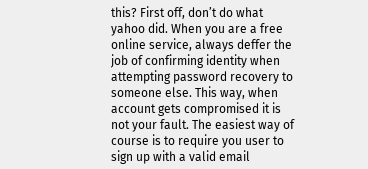this? First off, don’t do what yahoo did. When you are a free online service, always deffer the job of confirming identity when attempting password recovery to someone else. This way, when account gets compromised it is not your fault. The easiest way of course is to require you user to sign up with a valid email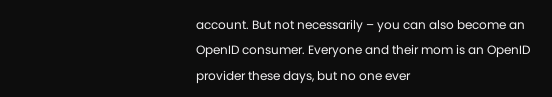account. But not necessarily – you can also become an OpenID consumer. Everyone and their mom is an OpenID provider these days, but no one ever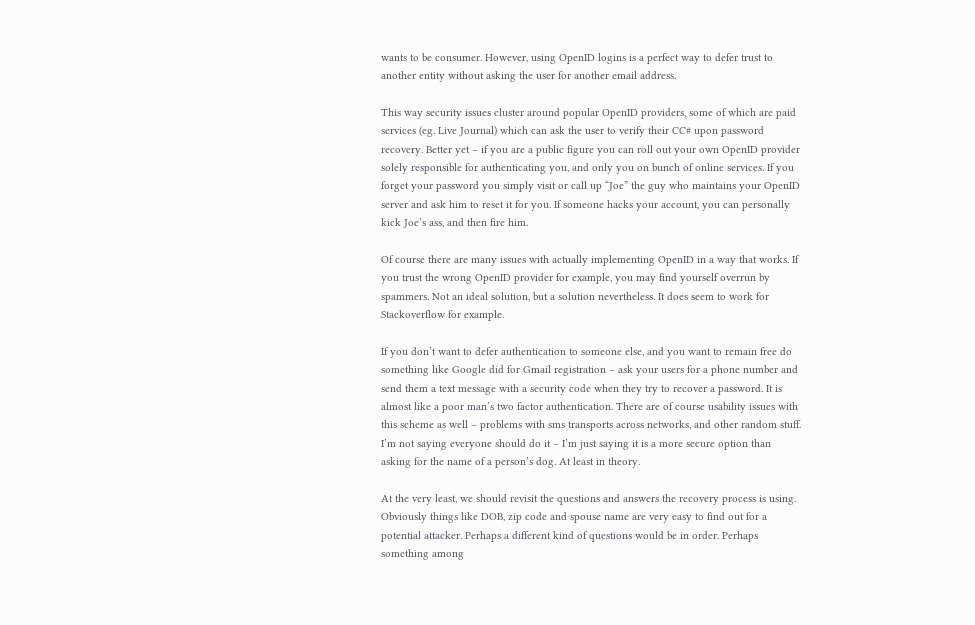wants to be consumer. However, using OpenID logins is a perfect way to defer trust to another entity without asking the user for another email address.

This way security issues cluster around popular OpenID providers, some of which are paid services (eg. Live Journal) which can ask the user to verify their CC# upon password recovery. Better yet – if you are a public figure you can roll out your own OpenID provider solely responsible for authenticating you, and only you on bunch of online services. If you forget your password you simply visit or call up “Joe” the guy who maintains your OpenID server and ask him to reset it for you. If someone hacks your account, you can personally kick Joe’s ass, and then fire him.

Of course there are many issues with actually implementing OpenID in a way that works. If you trust the wrong OpenID provider for example, you may find yourself overrun by spammers. Not an ideal solution, but a solution nevertheless. It does seem to work for Stackoverflow for example.

If you don’t want to defer authentication to someone else, and you want to remain free do something like Google did for Gmail registration – ask your users for a phone number and send them a text message with a security code when they try to recover a password. It is almost like a poor man’s two factor authentication. There are of course usability issues with this scheme as well – problems with sms transports across networks, and other random stuff. I’m not saying everyone should do it – I’m just saying it is a more secure option than asking for the name of a person’s dog. At least in theory.

At the very least, we should revisit the questions and answers the recovery process is using. Obviously things like DOB, zip code and spouse name are very easy to find out for a potential attacker. Perhaps a different kind of questions would be in order. Perhaps something among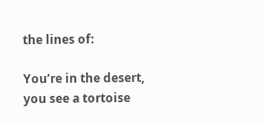the lines of:

You’re in the desert, you see a tortoise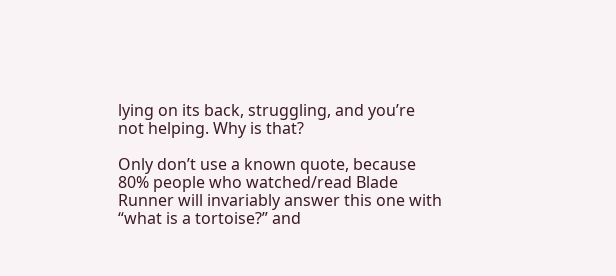lying on its back, struggling, and you’re not helping. Why is that?

Only don’t use a known quote, because 80% people who watched/read Blade Runner will invariably answer this one with “what is a tortoise?” and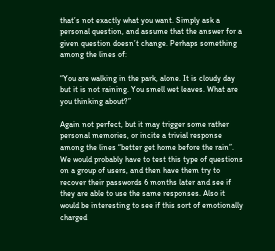that’s not exactly what you want. Simply ask a personal question, and assume that the answer for a given question doesn’t change. Perhaps something among the lines of:

“You are walking in the park, alone. It is cloudy day but it is not raining. You smell wet leaves. What are you thinking about?”

Again not perfect, but it may trigger some rather personal memories, or incite a trivial response among the lines “better get home before the rain”. We would probably have to test this type of questions on a group of users, and then have them try to recover their passwords 6 months later and see if they are able to use the same responses. Also it would be interesting to see if this sort of emotionally charged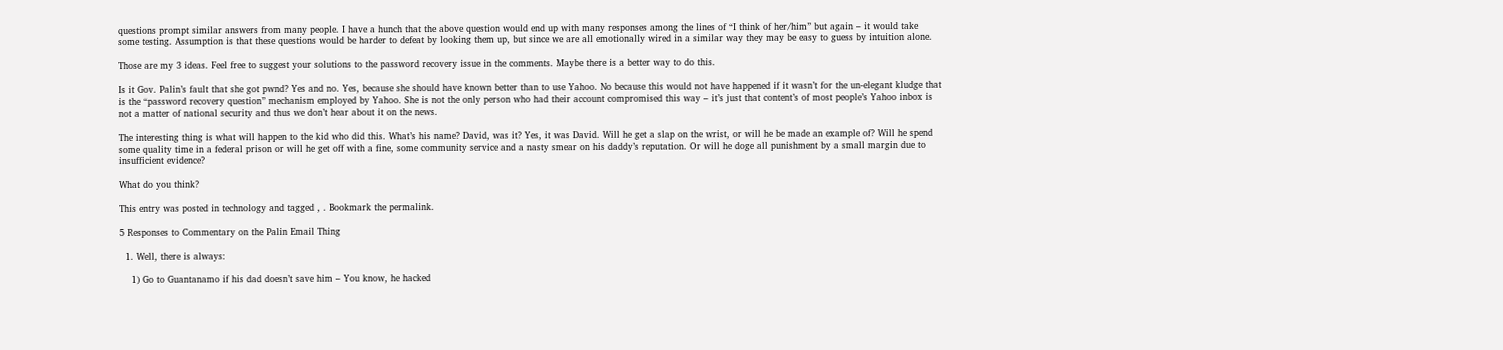questions prompt similar answers from many people. I have a hunch that the above question would end up with many responses among the lines of “I think of her/him” but again – it would take some testing. Assumption is that these questions would be harder to defeat by looking them up, but since we are all emotionally wired in a similar way they may be easy to guess by intuition alone.

Those are my 3 ideas. Feel free to suggest your solutions to the password recovery issue in the comments. Maybe there is a better way to do this.

Is it Gov. Palin’s fault that she got pwnd? Yes and no. Yes, because she should have known better than to use Yahoo. No because this would not have happened if it wasn’t for the un-elegant kludge that is the “password recovery question” mechanism employed by Yahoo. She is not the only person who had their account compromised this way – it’s just that content’s of most people’s Yahoo inbox is not a matter of national security and thus we don’t hear about it on the news.

The interesting thing is what will happen to the kid who did this. What’s his name? David, was it? Yes, it was David. Will he get a slap on the wrist, or will he be made an example of? Will he spend some quality time in a federal prison or will he get off with a fine, some community service and a nasty smear on his daddy’s reputation. Or will he doge all punishment by a small margin due to insufficient evidence?

What do you think?

This entry was posted in technology and tagged , . Bookmark the permalink.

5 Responses to Commentary on the Palin Email Thing

  1. Well, there is always:

    1) Go to Guantanamo if his dad doesn’t save him – You know, he hacked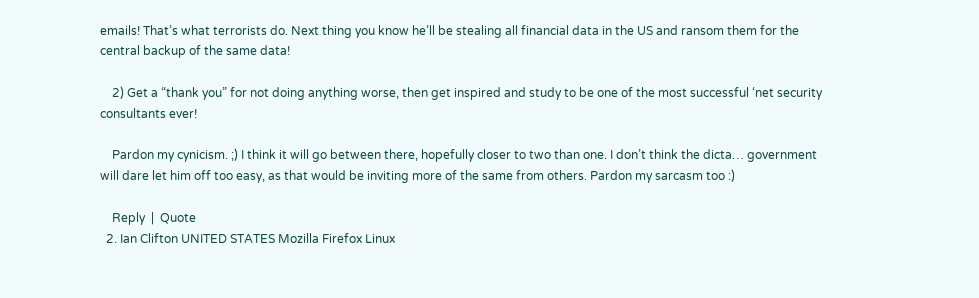emails! That’s what terrorists do. Next thing you know he’ll be stealing all financial data in the US and ransom them for the central backup of the same data!

    2) Get a “thank you” for not doing anything worse, then get inspired and study to be one of the most successful ‘net security consultants ever!

    Pardon my cynicism. ;) I think it will go between there, hopefully closer to two than one. I don’t think the dicta… government will dare let him off too easy, as that would be inviting more of the same from others. Pardon my sarcasm too :)

    Reply  |  Quote
  2. Ian Clifton UNITED STATES Mozilla Firefox Linux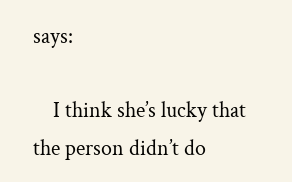says:

    I think she’s lucky that the person didn’t do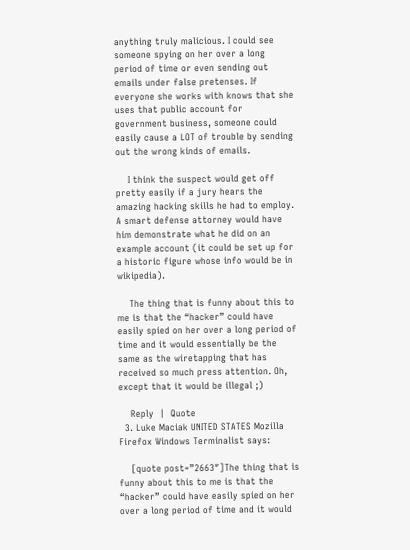anything truly malicious. I could see someone spying on her over a long period of time or even sending out emails under false pretenses. If everyone she works with knows that she uses that public account for government business, someone could easily cause a LOT of trouble by sending out the wrong kinds of emails.

    I think the suspect would get off pretty easily if a jury hears the amazing hacking skills he had to employ. A smart defense attorney would have him demonstrate what he did on an example account (it could be set up for a historic figure whose info would be in wikipedia).

    The thing that is funny about this to me is that the “hacker” could have easily spied on her over a long period of time and it would essentially be the same as the wiretapping that has received so much press attention. Oh, except that it would be illegal ;)

    Reply  |  Quote
  3. Luke Maciak UNITED STATES Mozilla Firefox Windows Terminalist says:

    [quote post=”2663″]The thing that is funny about this to me is that the “hacker” could have easily spied on her over a long period of time and it would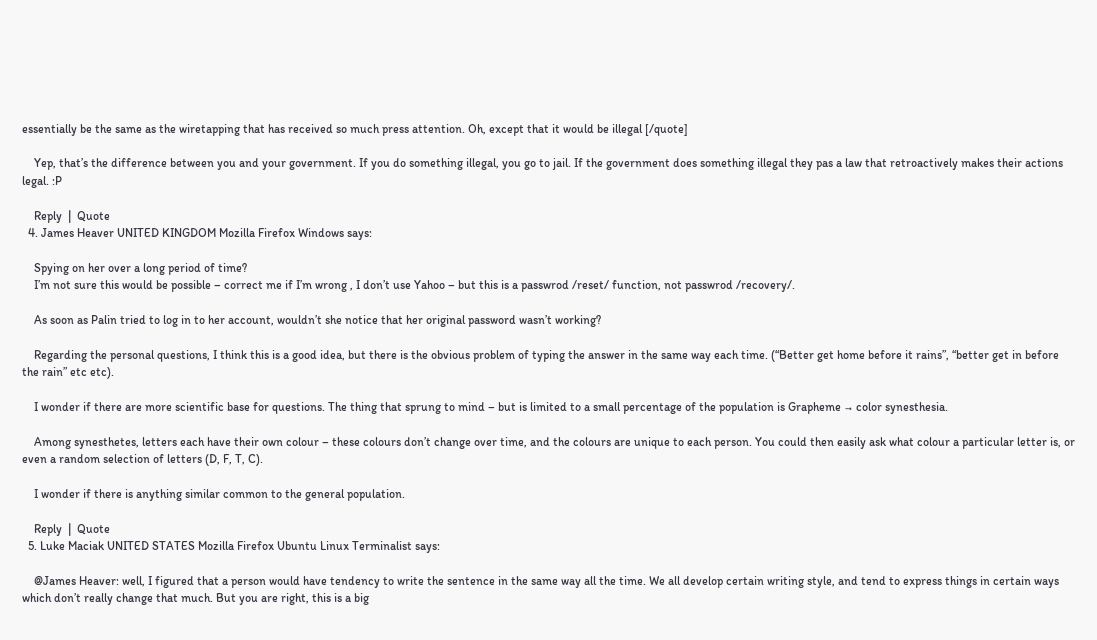essentially be the same as the wiretapping that has received so much press attention. Oh, except that it would be illegal [/quote]

    Yep, that’s the difference between you and your government. If you do something illegal, you go to jail. If the government does something illegal they pas a law that retroactively makes their actions legal. :P

    Reply  |  Quote
  4. James Heaver UNITED KINGDOM Mozilla Firefox Windows says:

    Spying on her over a long period of time?
    I’m not sure this would be possible – correct me if I’m wrong , I don’t use Yahoo – but this is a passwrod /reset/ function, not passwrod /recovery/.

    As soon as Palin tried to log in to her account, wouldn’t she notice that her original password wasn’t working?

    Regarding the personal questions, I think this is a good idea, but there is the obvious problem of typing the answer in the same way each time. (“Better get home before it rains”, “better get in before the rain” etc etc).

    I wonder if there are more scientific base for questions. The thing that sprung to mind – but is limited to a small percentage of the population is Grapheme → color synesthesia.

    Among synesthetes, letters each have their own colour – these colours don’t change over time, and the colours are unique to each person. You could then easily ask what colour a particular letter is, or even a random selection of letters (D, F, T, C).

    I wonder if there is anything similar common to the general population.

    Reply  |  Quote
  5. Luke Maciak UNITED STATES Mozilla Firefox Ubuntu Linux Terminalist says:

    @James Heaver: well, I figured that a person would have tendency to write the sentence in the same way all the time. We all develop certain writing style, and tend to express things in certain ways which don’t really change that much. But you are right, this is a big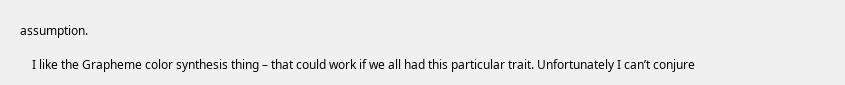assumption.

    I like the Grapheme color synthesis thing – that could work if we all had this particular trait. Unfortunately I can’t conjure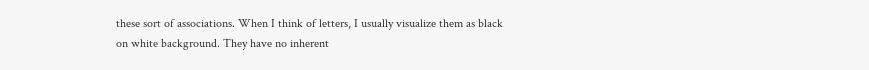these sort of associations. When I think of letters, I usually visualize them as black on white background. They have no inherent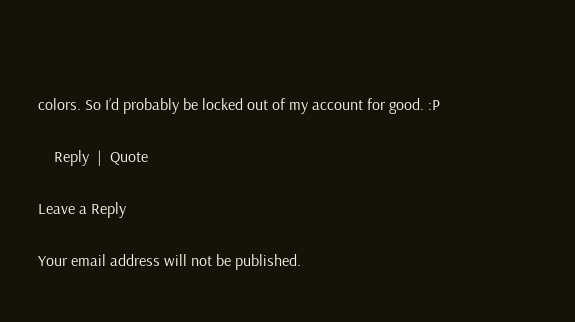colors. So I’d probably be locked out of my account for good. :P

    Reply  |  Quote

Leave a Reply

Your email address will not be published.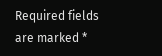Required fields are marked *